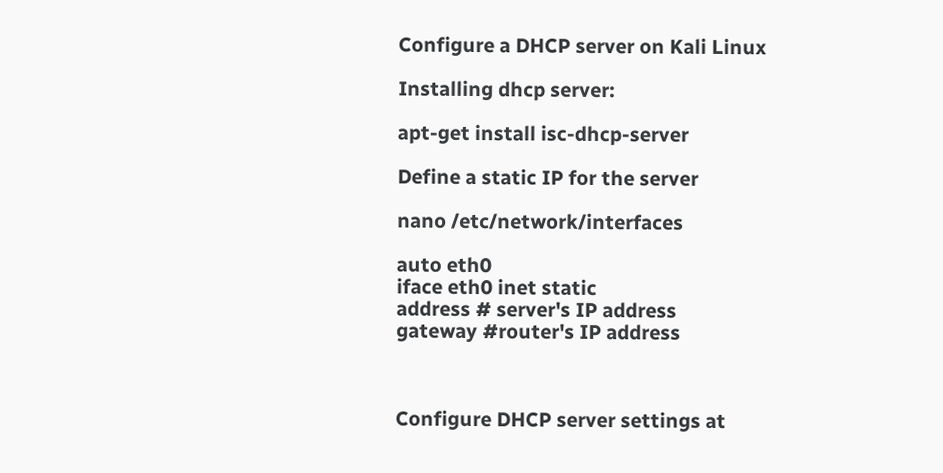Configure a DHCP server on Kali Linux

Installing dhcp server:

apt-get install isc-dhcp-server

Define a static IP for the server

nano /etc/network/interfaces

auto eth0
iface eth0 inet static
address # server's IP address
gateway #router's IP address



Configure DHCP server settings at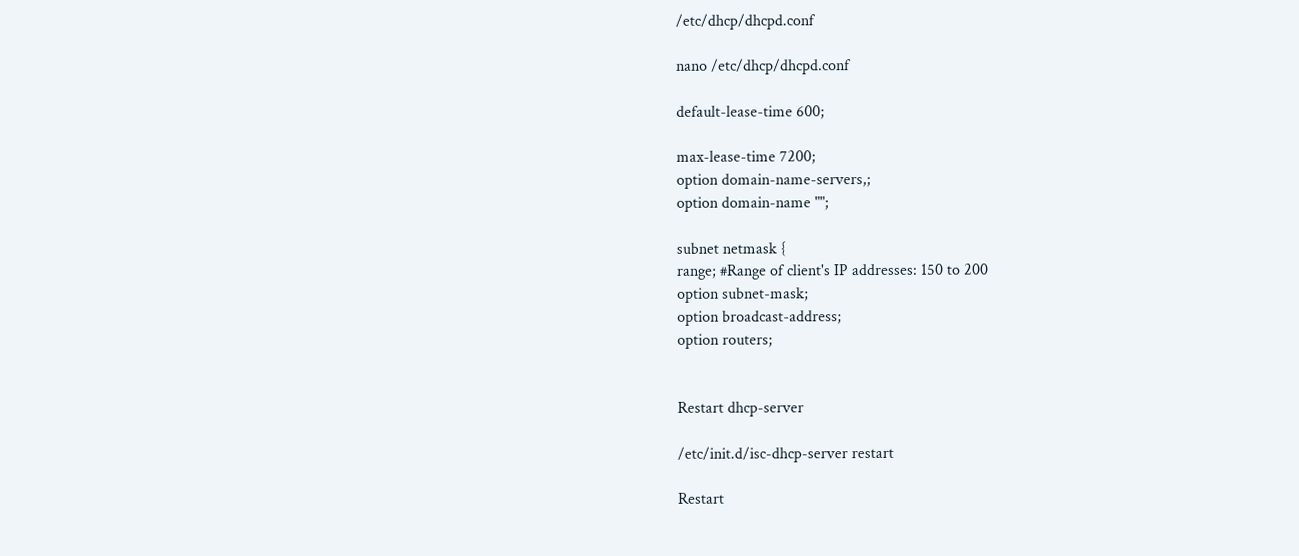/etc/dhcp/dhcpd.conf

nano /etc/dhcp/dhcpd.conf

default-lease-time 600;

max-lease-time 7200;
option domain-name-servers,;
option domain-name "";

subnet netmask {
range; #Range of client's IP addresses: 150 to 200
option subnet-mask;
option broadcast-address;
option routers;


Restart dhcp-server

/etc/init.d/isc-dhcp-server restart

Restart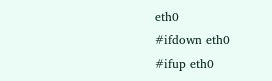eth0
#ifdown eth0
#ifup eth0